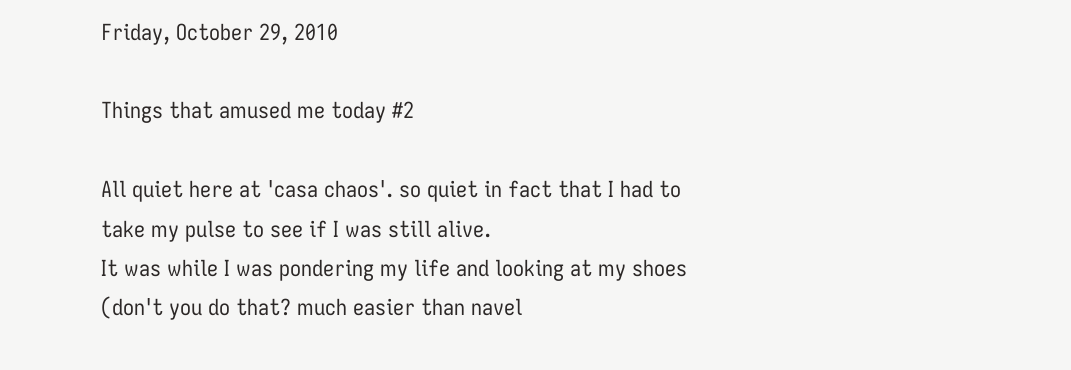Friday, October 29, 2010

Things that amused me today #2

All quiet here at 'casa chaos'. so quiet in fact that I had to take my pulse to see if I was still alive.
It was while I was pondering my life and looking at my shoes (don't you do that? much easier than navel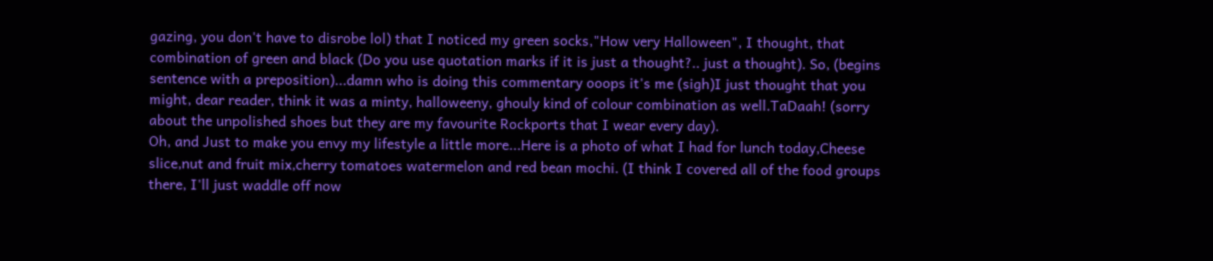gazing, you don't have to disrobe lol) that I noticed my green socks,"How very Halloween", I thought, that combination of green and black (Do you use quotation marks if it is just a thought?.. just a thought). So, (begins sentence with a preposition)...damn who is doing this commentary ooops it's me (sigh)I just thought that you might, dear reader, think it was a minty, halloweeny, ghouly kind of colour combination as well.TaDaah! (sorry about the unpolished shoes but they are my favourite Rockports that I wear every day).
Oh, and Just to make you envy my lifestyle a little more...Here is a photo of what I had for lunch today,Cheese slice,nut and fruit mix,cherry tomatoes watermelon and red bean mochi. (I think I covered all of the food groups there, I'll just waddle off now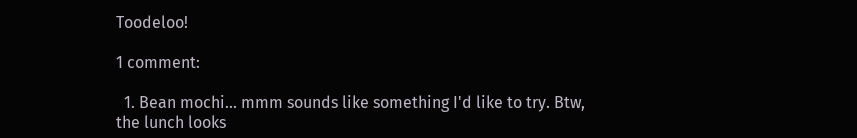Toodeloo!

1 comment:

  1. Bean mochi... mmm sounds like something I'd like to try. Btw, the lunch looks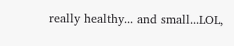really healthy... and small...LOL,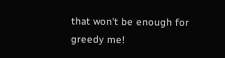that won't be enough for greedy me!